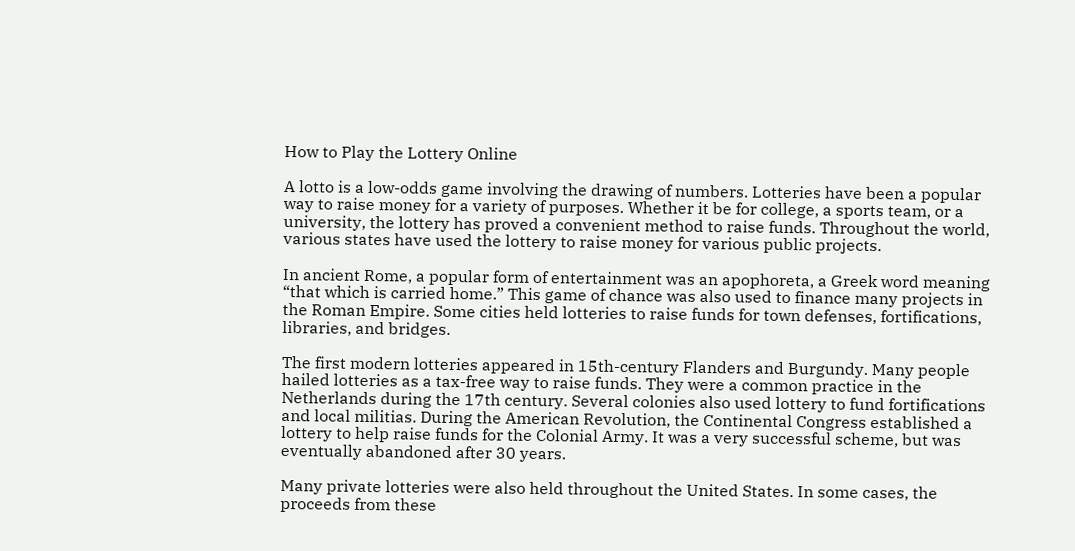How to Play the Lottery Online

A lotto is a low-odds game involving the drawing of numbers. Lotteries have been a popular way to raise money for a variety of purposes. Whether it be for college, a sports team, or a university, the lottery has proved a convenient method to raise funds. Throughout the world, various states have used the lottery to raise money for various public projects.

In ancient Rome, a popular form of entertainment was an apophoreta, a Greek word meaning “that which is carried home.” This game of chance was also used to finance many projects in the Roman Empire. Some cities held lotteries to raise funds for town defenses, fortifications, libraries, and bridges.

The first modern lotteries appeared in 15th-century Flanders and Burgundy. Many people hailed lotteries as a tax-free way to raise funds. They were a common practice in the Netherlands during the 17th century. Several colonies also used lottery to fund fortifications and local militias. During the American Revolution, the Continental Congress established a lottery to help raise funds for the Colonial Army. It was a very successful scheme, but was eventually abandoned after 30 years.

Many private lotteries were also held throughout the United States. In some cases, the proceeds from these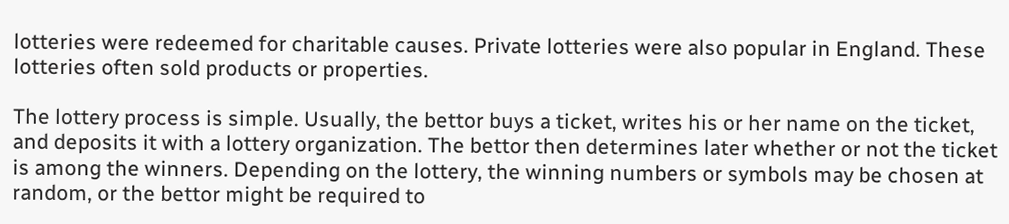lotteries were redeemed for charitable causes. Private lotteries were also popular in England. These lotteries often sold products or properties.

The lottery process is simple. Usually, the bettor buys a ticket, writes his or her name on the ticket, and deposits it with a lottery organization. The bettor then determines later whether or not the ticket is among the winners. Depending on the lottery, the winning numbers or symbols may be chosen at random, or the bettor might be required to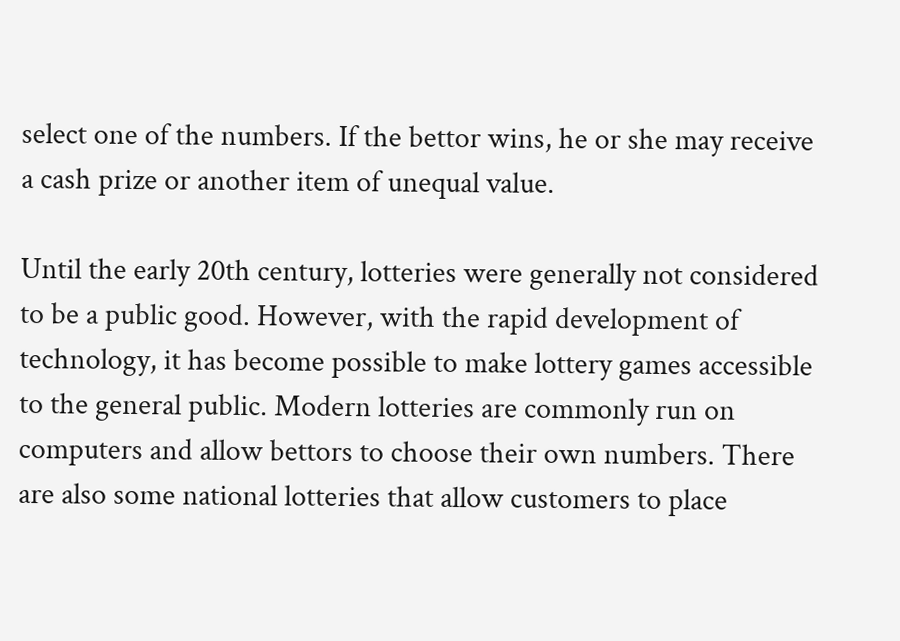select one of the numbers. If the bettor wins, he or she may receive a cash prize or another item of unequal value.

Until the early 20th century, lotteries were generally not considered to be a public good. However, with the rapid development of technology, it has become possible to make lottery games accessible to the general public. Modern lotteries are commonly run on computers and allow bettors to choose their own numbers. There are also some national lotteries that allow customers to place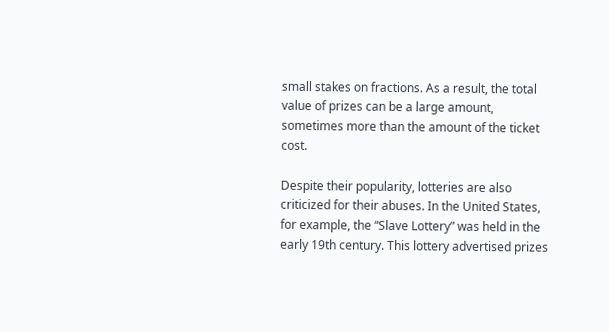small stakes on fractions. As a result, the total value of prizes can be a large amount, sometimes more than the amount of the ticket cost.

Despite their popularity, lotteries are also criticized for their abuses. In the United States, for example, the “Slave Lottery” was held in the early 19th century. This lottery advertised prizes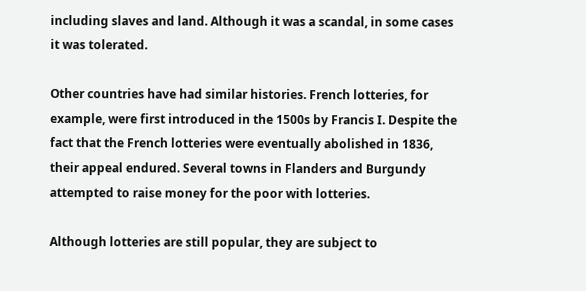including slaves and land. Although it was a scandal, in some cases it was tolerated.

Other countries have had similar histories. French lotteries, for example, were first introduced in the 1500s by Francis I. Despite the fact that the French lotteries were eventually abolished in 1836, their appeal endured. Several towns in Flanders and Burgundy attempted to raise money for the poor with lotteries.

Although lotteries are still popular, they are subject to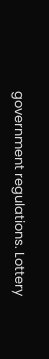government regulations. Lottery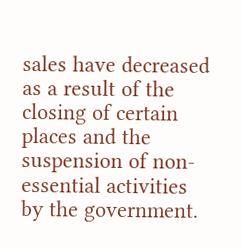sales have decreased as a result of the closing of certain places and the suspension of non-essential activities by the government.